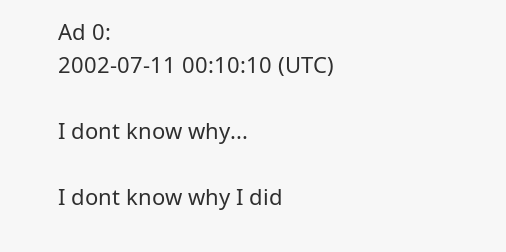Ad 0:
2002-07-11 00:10:10 (UTC)

I dont know why...

I dont know why I did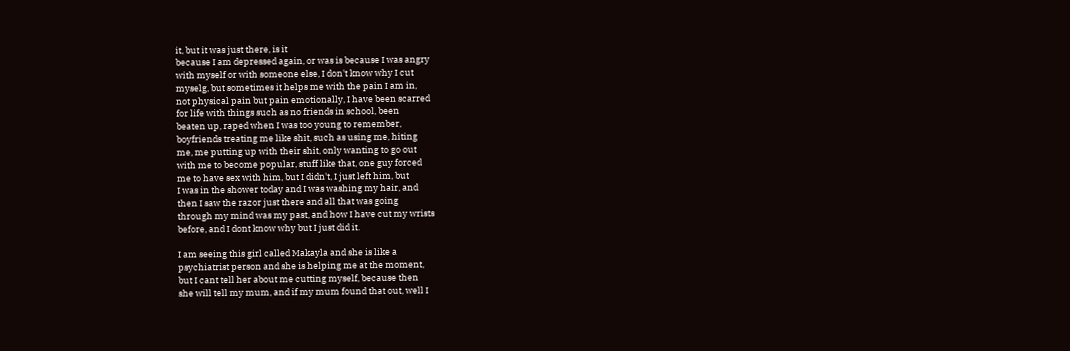it, but it was just there, is it
because I am depressed again, or was is because I was angry
with myself or with someone else, I don't know why I cut
myselg, but sometimes it helps me with the pain I am in,
not physical pain but pain emotionally, I have been scarred
for life with things such as no friends in school, been
beaten up, raped when I was too young to remember,
boyfriends treating me like shit, such as using me, hiting
me, me putting up with their shit, only wanting to go out
with me to become popular, stuff like that, one guy forced
me to have sex with him, but I didn't, I just left him, but
I was in the shower today and I was washing my hair, and
then I saw the razor just there and all that was going
through my mind was my past, and how I have cut my wrists
before, and I dont know why but I just did it.

I am seeing this girl called Makayla and she is like a
psychiatrist person and she is helping me at the moment,
but I cant tell her about me cutting myself, because then
she will tell my mum, and if my mum found that out, well I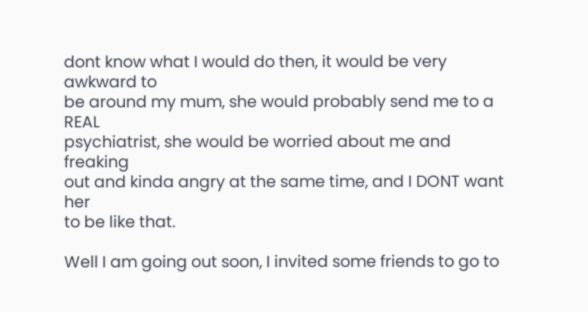dont know what I would do then, it would be very awkward to
be around my mum, she would probably send me to a REAL
psychiatrist, she would be worried about me and freaking
out and kinda angry at the same time, and I DONT want her
to be like that.

Well I am going out soon, I invited some friends to go to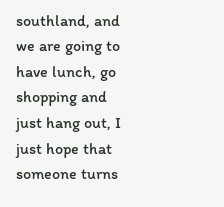southland, and we are going to have lunch, go shopping and
just hang out, I just hope that someone turns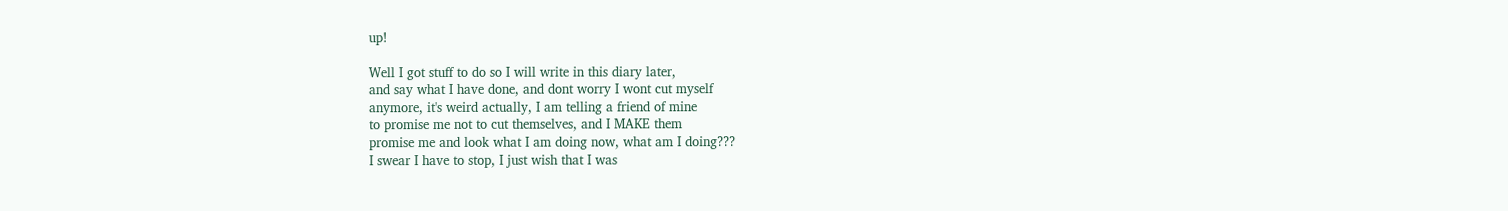up!

Well I got stuff to do so I will write in this diary later,
and say what I have done, and dont worry I wont cut myself
anymore, it's weird actually, I am telling a friend of mine
to promise me not to cut themselves, and I MAKE them
promise me and look what I am doing now, what am I doing???
I swear I have to stop, I just wish that I was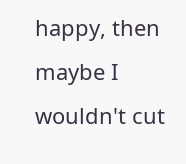happy, then
maybe I wouldn't cut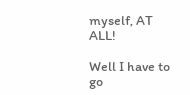myself, AT ALL!

Well I have to go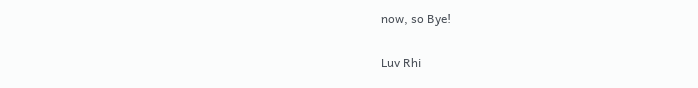now, so Bye!

Luv Rhi